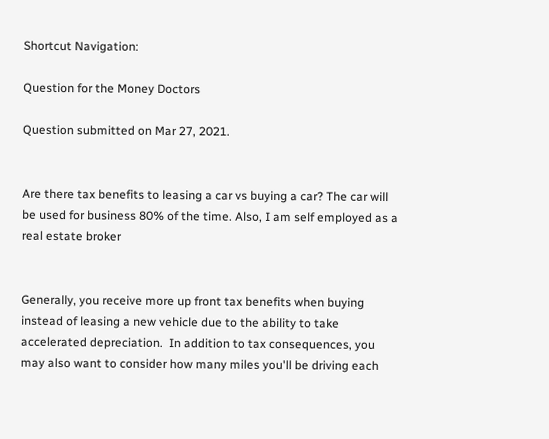Shortcut Navigation:

Question for the Money Doctors

Question submitted on Mar 27, 2021.


Are there tax benefits to leasing a car vs buying a car? The car will be used for business 80% of the time. Also, I am self employed as a real estate broker


Generally, you receive more up front tax benefits when buying instead of leasing a new vehicle due to the ability to take accelerated depreciation.  In addition to tax consequences, you may also want to consider how many miles you'll be driving each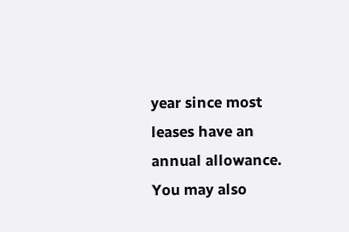year since most leases have an annual allowance.  You may also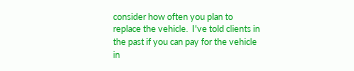consider how often you plan to replace the vehicle.  I've told clients in the past if you can pay for the vehicle in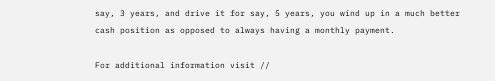say, 3 years, and drive it for say, 5 years, you wind up in a much better cash position as opposed to always having a monthly payment.

For additional information visit //